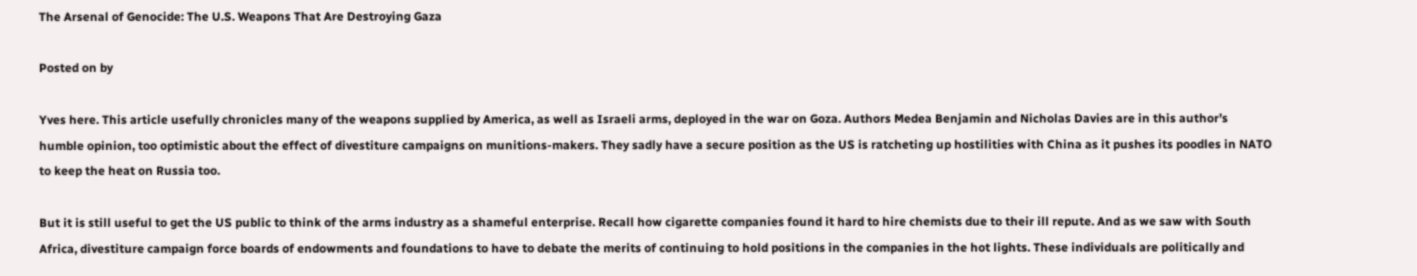The Arsenal of Genocide: The U.S. Weapons That Are Destroying Gaza

Posted on by

Yves here. This article usefully chronicles many of the weapons supplied by America, as well as Israeli arms, deployed in the war on Goza. Authors Medea Benjamin and Nicholas Davies are in this author’s humble opinion, too optimistic about the effect of divestiture campaigns on munitions-makers. They sadly have a secure position as the US is ratcheting up hostilities with China as it pushes its poodles in NATO to keep the heat on Russia too.

But it is still useful to get the US public to think of the arms industry as a shameful enterprise. Recall how cigarette companies found it hard to hire chemists due to their ill repute. And as we saw with South Africa, divestiture campaign force boards of endowments and foundations to have to debate the merits of continuing to hold positions in the companies in the hot lights. These individuals are politically and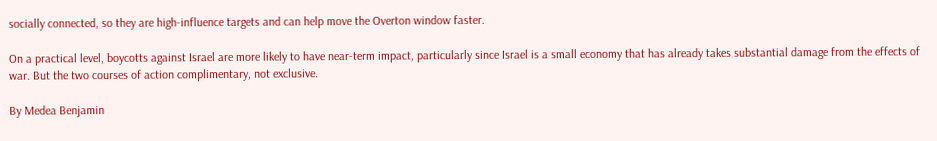socially connected, so they are high-influence targets and can help move the Overton window faster.

On a practical level, boycotts against Israel are more likely to have near-term impact, particularly since Israel is a small economy that has already takes substantial damage from the effects of war. But the two courses of action complimentary, not exclusive.

By Medea Benjamin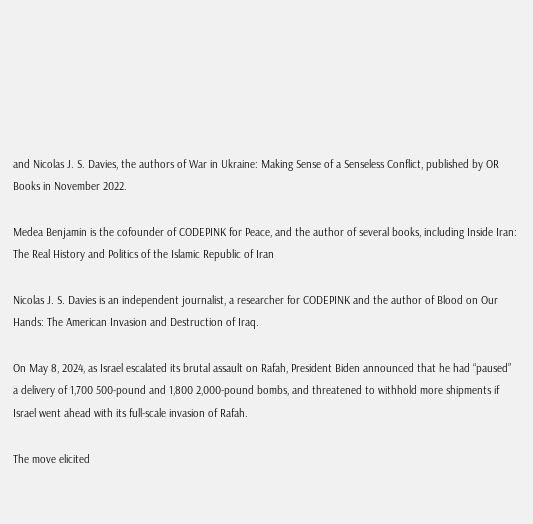and Nicolas J. S. Davies, the authors of War in Ukraine: Making Sense of a Senseless Conflict, published by OR Books in November 2022.

Medea Benjamin is the cofounder of CODEPINK for Peace, and the author of several books, including Inside Iran: The Real History and Politics of the Islamic Republic of Iran

Nicolas J. S. Davies is an independent journalist, a researcher for CODEPINK and the author of Blood on Our Hands: The American Invasion and Destruction of Iraq.

On May 8, 2024, as Israel escalated its brutal assault on Rafah, President Biden announced that he had “paused” a delivery of 1,700 500-pound and 1,800 2,000-pound bombs, and threatened to withhold more shipments if Israel went ahead with its full-scale invasion of Rafah.

The move elicited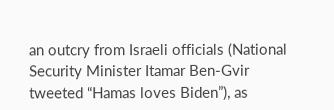an outcry from Israeli officials (National Security Minister Itamar Ben-Gvir tweeted “Hamas loves Biden”), as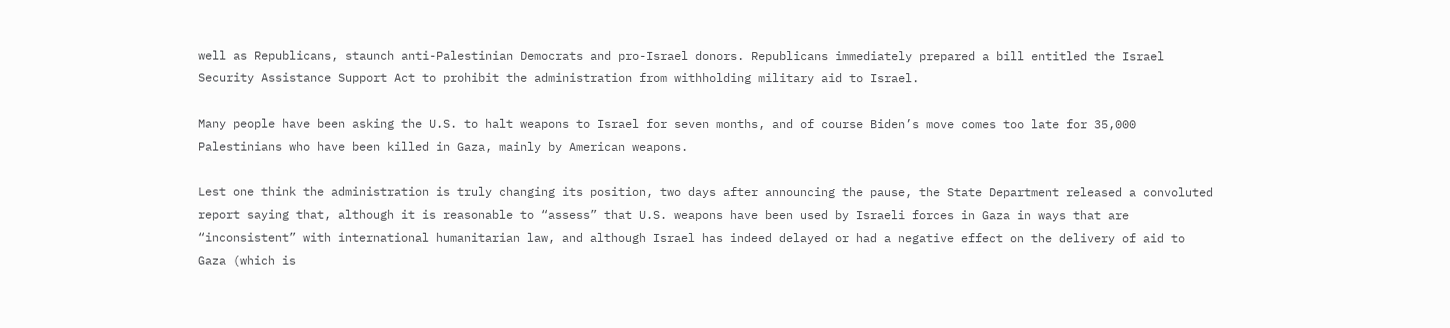well as Republicans, staunch anti-Palestinian Democrats and pro-Israel donors. Republicans immediately prepared a bill entitled the Israel Security Assistance Support Act to prohibit the administration from withholding military aid to Israel.

Many people have been asking the U.S. to halt weapons to Israel for seven months, and of course Biden’s move comes too late for 35,000 Palestinians who have been killed in Gaza, mainly by American weapons.

Lest one think the administration is truly changing its position, two days after announcing the pause, the State Department released a convoluted report saying that, although it is reasonable to “assess” that U.S. weapons have been used by Israeli forces in Gaza in ways that are “inconsistent” with international humanitarian law, and although Israel has indeed delayed or had a negative effect on the delivery of aid to Gaza (which is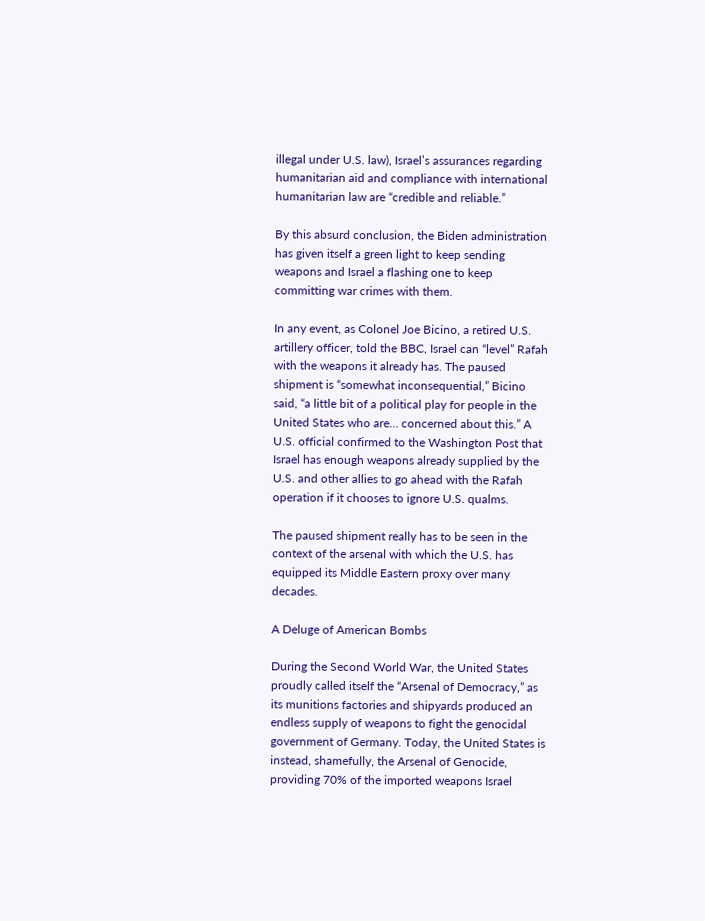illegal under U.S. law), Israel’s assurances regarding humanitarian aid and compliance with international humanitarian law are “credible and reliable.”

By this absurd conclusion, the Biden administration has given itself a green light to keep sending weapons and Israel a flashing one to keep committing war crimes with them.

In any event, as Colonel Joe Bicino, a retired U.S. artillery officer, told the BBC, Israel can “level” Rafah with the weapons it already has. The paused shipment is “somewhat inconsequential,” Bicino said, “a little bit of a political play for people in the United States who are… concerned about this.” A U.S. official confirmed to the Washington Post that Israel has enough weapons already supplied by the U.S. and other allies to go ahead with the Rafah operation if it chooses to ignore U.S. qualms.

The paused shipment really has to be seen in the context of the arsenal with which the U.S. has equipped its Middle Eastern proxy over many decades.

A Deluge of American Bombs

During the Second World War, the United States proudly called itself the “Arsenal of Democracy,” as its munitions factories and shipyards produced an endless supply of weapons to fight the genocidal government of Germany. Today, the United States is instead, shamefully, the Arsenal of Genocide, providing 70% of the imported weapons Israel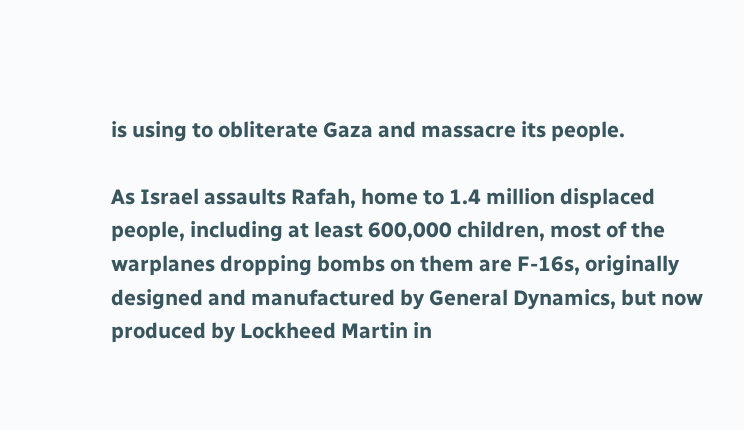is using to obliterate Gaza and massacre its people.

As Israel assaults Rafah, home to 1.4 million displaced people, including at least 600,000 children, most of the warplanes dropping bombs on them are F-16s, originally designed and manufactured by General Dynamics, but now produced by Lockheed Martin in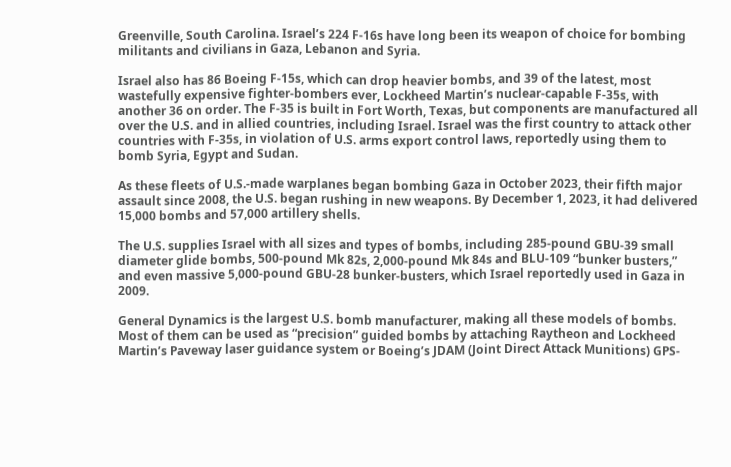Greenville, South Carolina. Israel’s 224 F-16s have long been its weapon of choice for bombing militants and civilians in Gaza, Lebanon and Syria.

Israel also has 86 Boeing F-15s, which can drop heavier bombs, and 39 of the latest, most wastefully expensive fighter-bombers ever, Lockheed Martin’s nuclear-capable F-35s, with another 36 on order. The F-35 is built in Fort Worth, Texas, but components are manufactured all over the U.S. and in allied countries, including Israel. Israel was the first country to attack other countries with F-35s, in violation of U.S. arms export control laws, reportedly using them to bomb Syria, Egypt and Sudan.

As these fleets of U.S.-made warplanes began bombing Gaza in October 2023, their fifth major assault since 2008, the U.S. began rushing in new weapons. By December 1, 2023, it had delivered 15,000 bombs and 57,000 artillery shells.

The U.S. supplies Israel with all sizes and types of bombs, including 285-pound GBU-39 small diameter glide bombs, 500-pound Mk 82s, 2,000-pound Mk 84s and BLU-109 “bunker busters,” and even massive 5,000-pound GBU-28 bunker-busters, which Israel reportedly used in Gaza in 2009.

General Dynamics is the largest U.S. bomb manufacturer, making all these models of bombs. Most of them can be used as “precision” guided bombs by attaching Raytheon and Lockheed Martin’s Paveway laser guidance system or Boeing’s JDAM (Joint Direct Attack Munitions) GPS-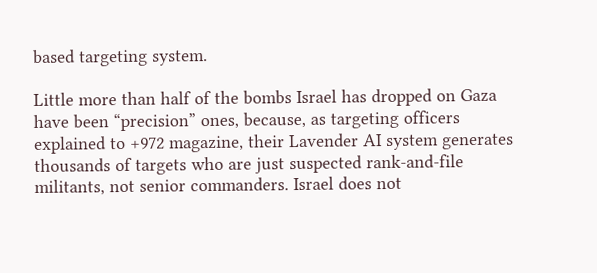based targeting system.

Little more than half of the bombs Israel has dropped on Gaza have been “precision” ones, because, as targeting officers explained to +972 magazine, their Lavender AI system generates thousands of targets who are just suspected rank-and-file militants, not senior commanders. Israel does not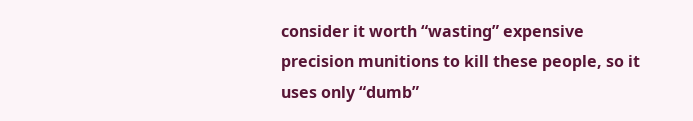consider it worth “wasting” expensive precision munitions to kill these people, so it uses only “dumb”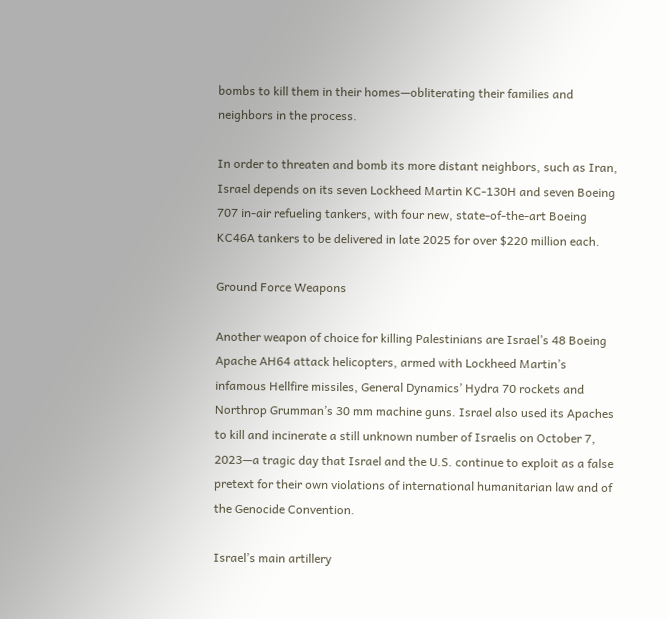bombs to kill them in their homes—obliterating their families and neighbors in the process.

In order to threaten and bomb its more distant neighbors, such as Iran, Israel depends on its seven Lockheed Martin KC-130H and seven Boeing 707 in-air refueling tankers, with four new, state-of-the-art Boeing KC46A tankers to be delivered in late 2025 for over $220 million each.

Ground Force Weapons

Another weapon of choice for killing Palestinians are Israel’s 48 Boeing Apache AH64 attack helicopters, armed with Lockheed Martin’s infamous Hellfire missiles, General Dynamics’ Hydra 70 rockets and Northrop Grumman’s 30 mm machine guns. Israel also used its Apaches to kill and incinerate a still unknown number of Israelis on October 7, 2023—a tragic day that Israel and the U.S. continue to exploit as a false pretext for their own violations of international humanitarian law and of the Genocide Convention.

Israel’s main artillery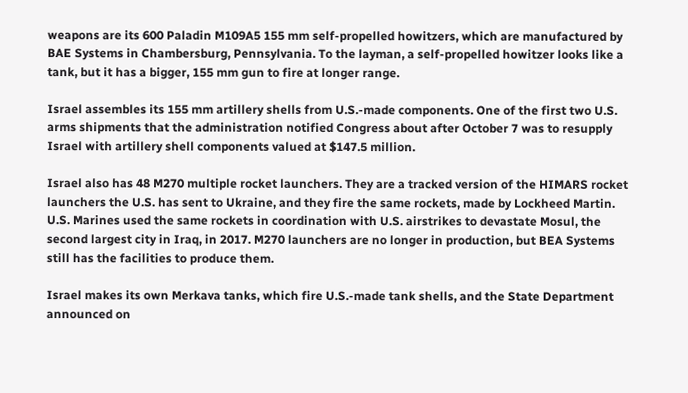weapons are its 600 Paladin M109A5 155 mm self-propelled howitzers, which are manufactured by BAE Systems in Chambersburg, Pennsylvania. To the layman, a self-propelled howitzer looks like a tank, but it has a bigger, 155 mm gun to fire at longer range.

Israel assembles its 155 mm artillery shells from U.S.-made components. One of the first two U.S. arms shipments that the administration notified Congress about after October 7 was to resupply Israel with artillery shell components valued at $147.5 million.

Israel also has 48 M270 multiple rocket launchers. They are a tracked version of the HIMARS rocket launchers the U.S. has sent to Ukraine, and they fire the same rockets, made by Lockheed Martin. U.S. Marines used the same rockets in coordination with U.S. airstrikes to devastate Mosul, the second largest city in Iraq, in 2017. M270 launchers are no longer in production, but BEA Systems still has the facilities to produce them.

Israel makes its own Merkava tanks, which fire U.S.-made tank shells, and the State Department announced on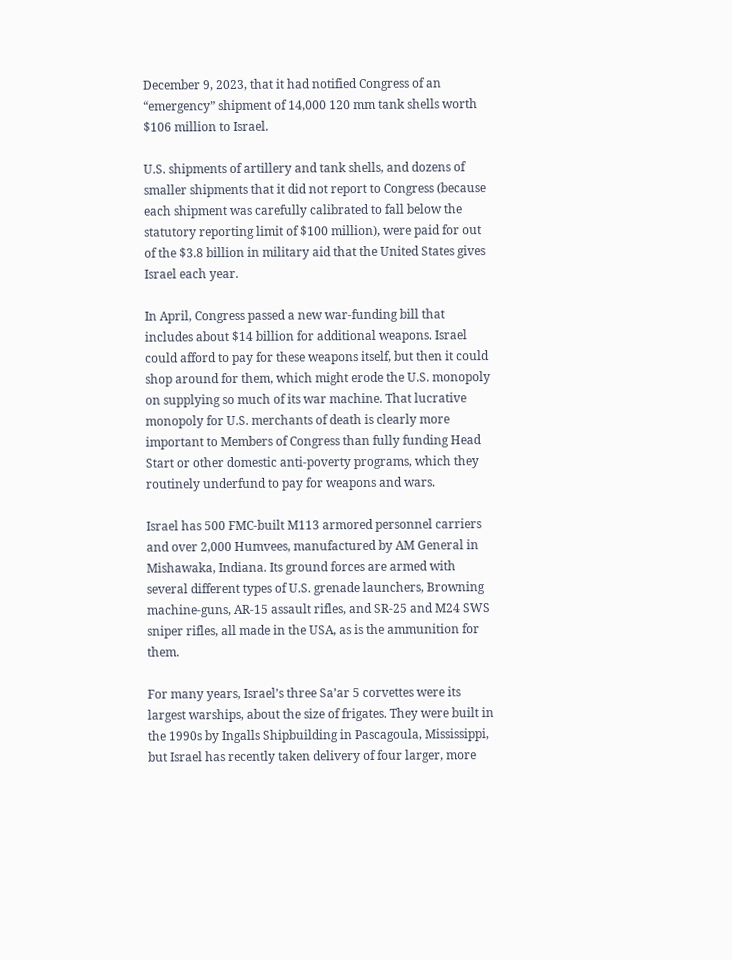December 9, 2023, that it had notified Congress of an “emergency” shipment of 14,000 120 mm tank shells worth $106 million to Israel.

U.S. shipments of artillery and tank shells, and dozens of smaller shipments that it did not report to Congress (because each shipment was carefully calibrated to fall below the statutory reporting limit of $100 million), were paid for out of the $3.8 billion in military aid that the United States gives Israel each year.

In April, Congress passed a new war-funding bill that includes about $14 billion for additional weapons. Israel could afford to pay for these weapons itself, but then it could shop around for them, which might erode the U.S. monopoly on supplying so much of its war machine. That lucrative monopoly for U.S. merchants of death is clearly more important to Members of Congress than fully funding Head Start or other domestic anti-poverty programs, which they routinely underfund to pay for weapons and wars.

Israel has 500 FMC-built M113 armored personnel carriers and over 2,000 Humvees, manufactured by AM General in Mishawaka, Indiana. Its ground forces are armed with several different types of U.S. grenade launchers, Browning machine-guns, AR-15 assault rifles, and SR-25 and M24 SWS sniper rifles, all made in the USA, as is the ammunition for them.

For many years, Israel’s three Sa’ar 5 corvettes were its largest warships, about the size of frigates. They were built in the 1990s by Ingalls Shipbuilding in Pascagoula, Mississippi, but Israel has recently taken delivery of four larger, more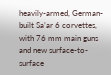heavily-armed, German-built Sa’ar 6 corvettes, with 76 mm main guns and new surface-to-surface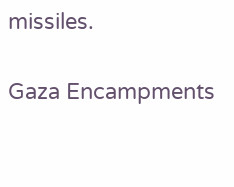missiles.

Gaza Encampments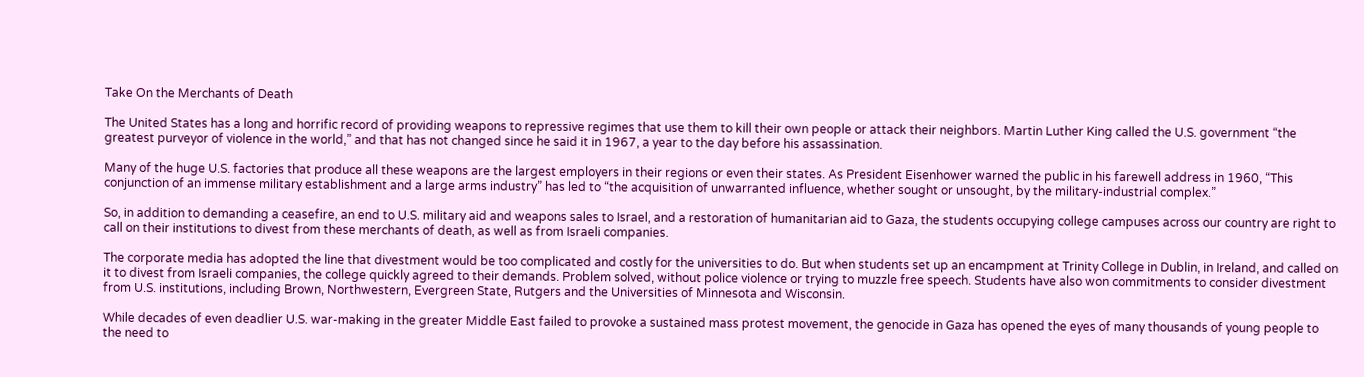Take On the Merchants of Death

The United States has a long and horrific record of providing weapons to repressive regimes that use them to kill their own people or attack their neighbors. Martin Luther King called the U.S. government “the greatest purveyor of violence in the world,” and that has not changed since he said it in 1967, a year to the day before his assassination.

Many of the huge U.S. factories that produce all these weapons are the largest employers in their regions or even their states. As President Eisenhower warned the public in his farewell address in 1960, “This conjunction of an immense military establishment and a large arms industry” has led to “the acquisition of unwarranted influence, whether sought or unsought, by the military-industrial complex.”

So, in addition to demanding a ceasefire, an end to U.S. military aid and weapons sales to Israel, and a restoration of humanitarian aid to Gaza, the students occupying college campuses across our country are right to call on their institutions to divest from these merchants of death, as well as from Israeli companies.

The corporate media has adopted the line that divestment would be too complicated and costly for the universities to do. But when students set up an encampment at Trinity College in Dublin, in Ireland, and called on it to divest from Israeli companies, the college quickly agreed to their demands. Problem solved, without police violence or trying to muzzle free speech. Students have also won commitments to consider divestment from U.S. institutions, including Brown, Northwestern, Evergreen State, Rutgers and the Universities of Minnesota and Wisconsin.

While decades of even deadlier U.S. war-making in the greater Middle East failed to provoke a sustained mass protest movement, the genocide in Gaza has opened the eyes of many thousands of young people to the need to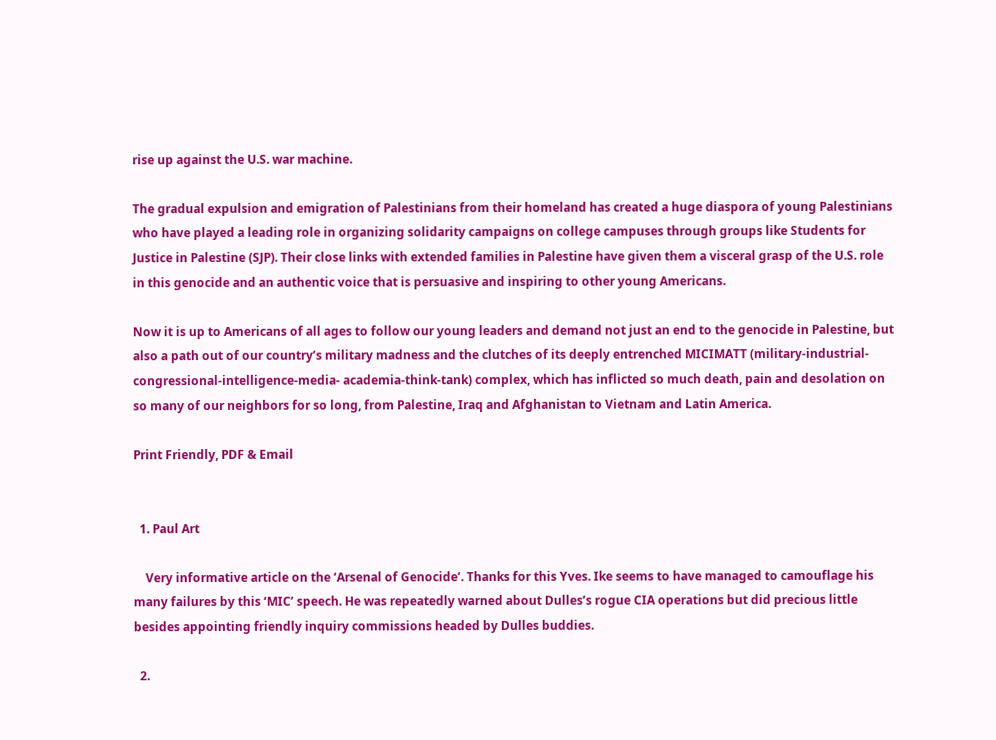rise up against the U.S. war machine.

The gradual expulsion and emigration of Palestinians from their homeland has created a huge diaspora of young Palestinians who have played a leading role in organizing solidarity campaigns on college campuses through groups like Students for Justice in Palestine (SJP). Their close links with extended families in Palestine have given them a visceral grasp of the U.S. role in this genocide and an authentic voice that is persuasive and inspiring to other young Americans.

Now it is up to Americans of all ages to follow our young leaders and demand not just an end to the genocide in Palestine, but also a path out of our country’s military madness and the clutches of its deeply entrenched MICIMATT (military-industrial-congressional-intelligence-media- academia-think-tank) complex, which has inflicted so much death, pain and desolation on so many of our neighbors for so long, from Palestine, Iraq and Afghanistan to Vietnam and Latin America.

Print Friendly, PDF & Email


  1. Paul Art

    Very informative article on the ‘Arsenal of Genocide’. Thanks for this Yves. Ike seems to have managed to camouflage his many failures by this ‘MIC’ speech. He was repeatedly warned about Dulles’s rogue CIA operations but did precious little besides appointing friendly inquiry commissions headed by Dulles buddies.

  2.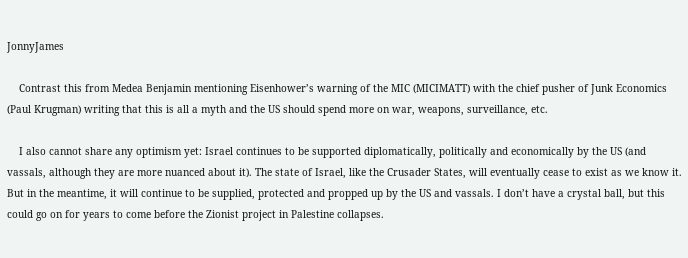JonnyJames

    Contrast this from Medea Benjamin mentioning Eisenhower’s warning of the MIC (MICIMATT) with the chief pusher of Junk Economics (Paul Krugman) writing that this is all a myth and the US should spend more on war, weapons, surveillance, etc.

    I also cannot share any optimism yet: Israel continues to be supported diplomatically, politically and economically by the US (and vassals, although they are more nuanced about it). The state of Israel, like the Crusader States, will eventually cease to exist as we know it. But in the meantime, it will continue to be supplied, protected and propped up by the US and vassals. I don’t have a crystal ball, but this could go on for years to come before the Zionist project in Palestine collapses.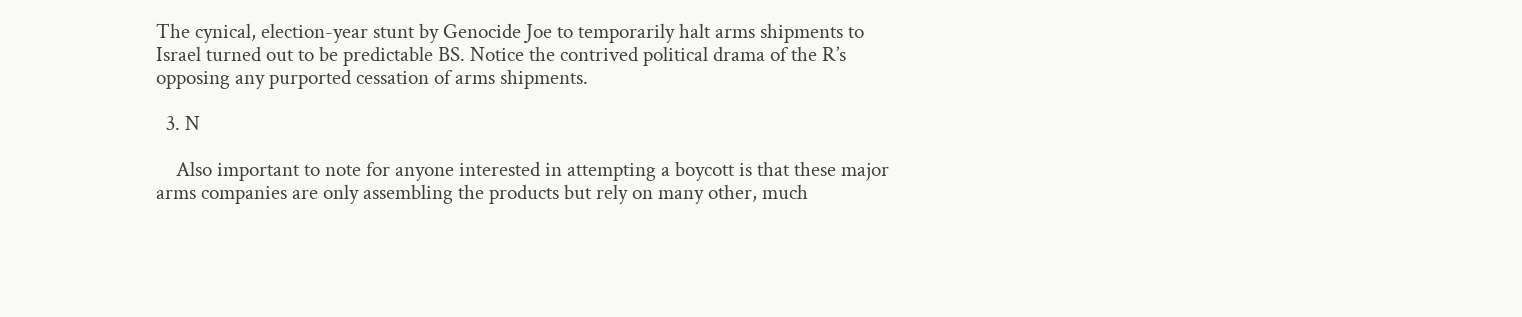The cynical, election-year stunt by Genocide Joe to temporarily halt arms shipments to Israel turned out to be predictable BS. Notice the contrived political drama of the R’s opposing any purported cessation of arms shipments.

  3. N

    Also important to note for anyone interested in attempting a boycott is that these major arms companies are only assembling the products but rely on many other, much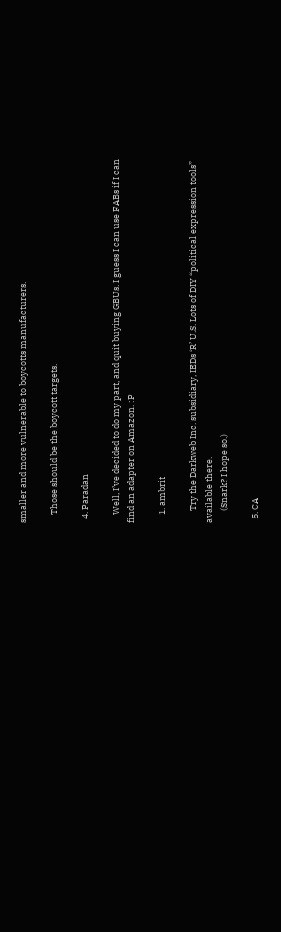smaller and more vulnerable to boycotts manufacturers.

    Those should be the boycott targets.

  4. Paradan

    Well, I’ve decided to do my part, and quit buying GBUs. I guess I can use FABs if I can find an adapter on Amazon. :P

    1. ambrit

      Try the Darkweb Inc. subsidiary, IEDs ‘R’ U.S. Lots of DIY “political expression tools” available there.
      (Snark? I hope so.)

  5. CA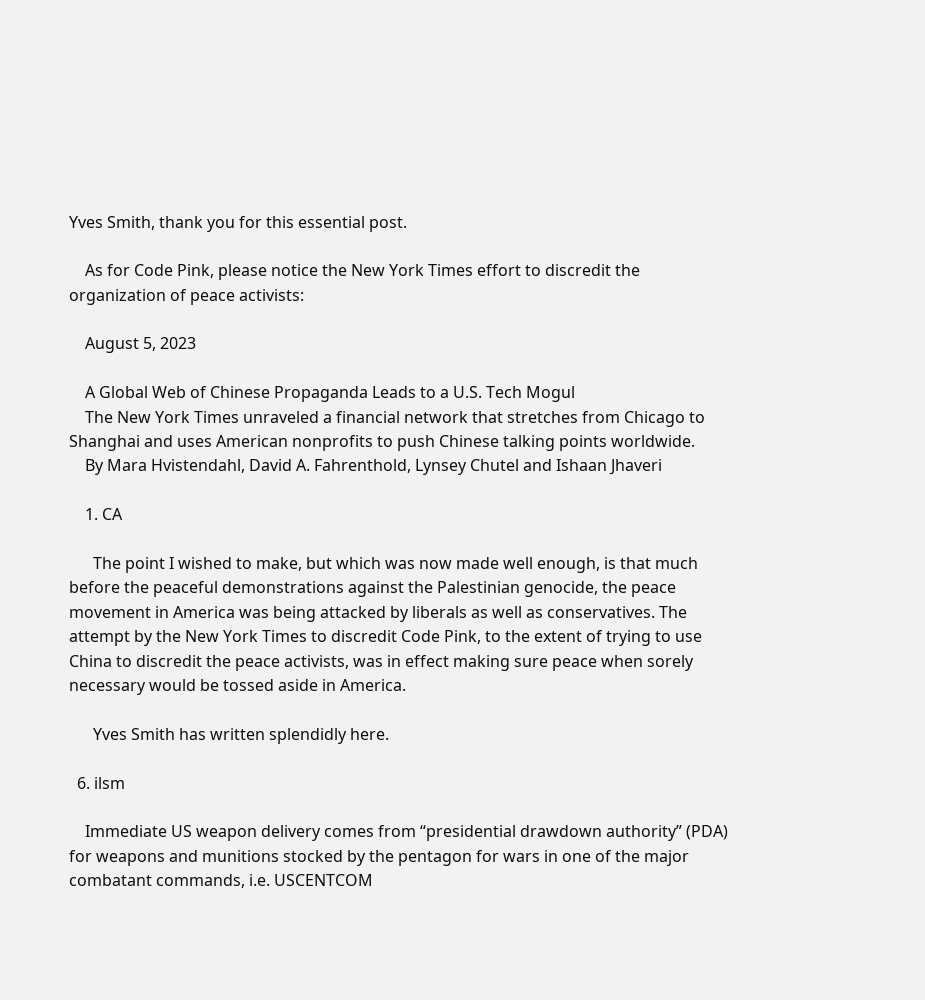Yves Smith, thank you for this essential post.

    As for Code Pink, please notice the New York Times effort to discredit the organization of peace activists:

    August 5, 2023

    A Global Web of Chinese Propaganda Leads to a U.S. Tech Mogul
    The New York Times unraveled a financial network that stretches from Chicago to Shanghai and uses American nonprofits to push Chinese talking points worldwide.
    By Mara Hvistendahl, David A. Fahrenthold, Lynsey Chutel and Ishaan Jhaveri

    1. CA

      The point I wished to make, but which was now made well enough, is that much before the peaceful demonstrations against the Palestinian genocide, the peace movement in America was being attacked by liberals as well as conservatives. The attempt by the New York Times to discredit Code Pink, to the extent of trying to use China to discredit the peace activists, was in effect making sure peace when sorely necessary would be tossed aside in America.

      Yves Smith has written splendidly here.

  6. ilsm

    Immediate US weapon delivery comes from “presidential drawdown authority” (PDA) for weapons and munitions stocked by the pentagon for wars in one of the major combatant commands, i.e. USCENTCOM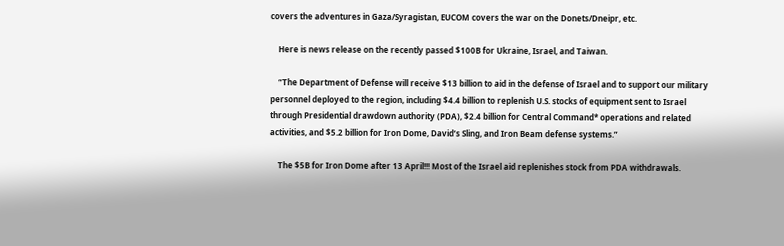covers the adventures in Gaza/Syragistan, EUCOM covers the war on the Donets/Dneipr, etc.

    Here is news release on the recently passed $100B for Ukraine, Israel, and Taiwan.

    “The Department of Defense will receive $13 billion to aid in the defense of Israel and to support our military personnel deployed to the region, including $4.4 billion to replenish U.S. stocks of equipment sent to Israel through Presidential drawdown authority (PDA), $2.4 billion for Central Command* operations and related activities, and $5.2 billion for Iron Dome, David’s Sling, and Iron Beam defense systems.”

    The $5B for Iron Dome after 13 April!!! Most of the Israel aid replenishes stock from PDA withdrawals.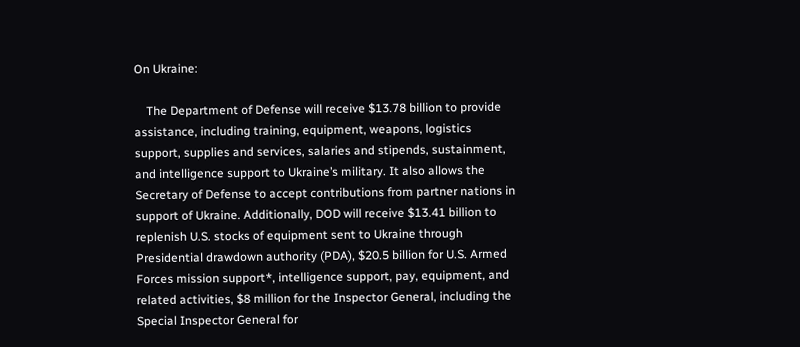On Ukraine:

    The Department of Defense will receive $13.78 billion to provide assistance, including training, equipment, weapons, logistics support, supplies and services, salaries and stipends, sustainment, and intelligence support to Ukraine’s military. It also allows the Secretary of Defense to accept contributions from partner nations in support of Ukraine. Additionally, DOD will receive $13.41 billion to replenish U.S. stocks of equipment sent to Ukraine through Presidential drawdown authority (PDA), $20.5 billion for U.S. Armed Forces mission support*, intelligence support, pay, equipment, and related activities, $8 million for the Inspector General, including the Special Inspector General for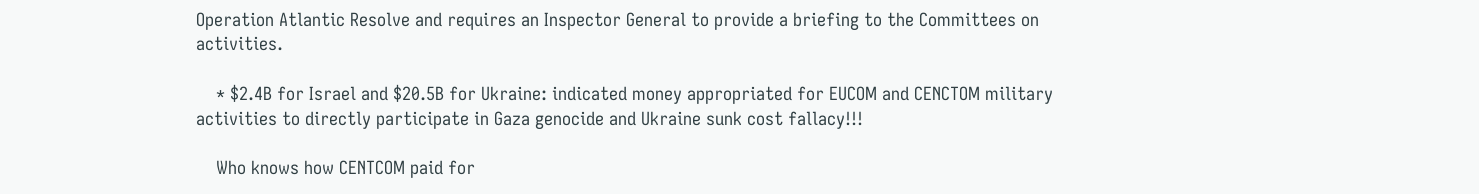Operation Atlantic Resolve and requires an Inspector General to provide a briefing to the Committees on activities.

    * $2.4B for Israel and $20.5B for Ukraine: indicated money appropriated for EUCOM and CENCTOM military activities to directly participate in Gaza genocide and Ukraine sunk cost fallacy!!!

    Who knows how CENTCOM paid for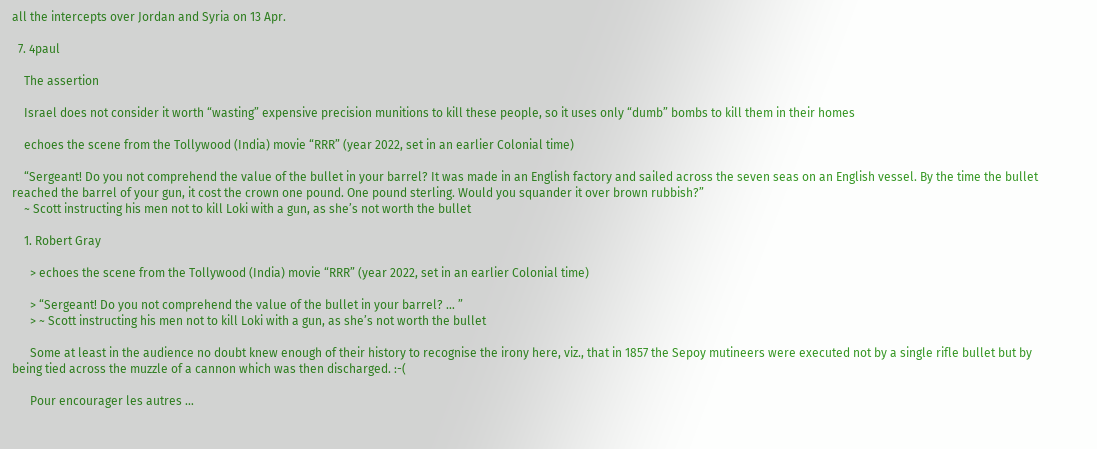all the intercepts over Jordan and Syria on 13 Apr.

  7. 4paul

    The assertion

    Israel does not consider it worth “wasting” expensive precision munitions to kill these people, so it uses only “dumb” bombs to kill them in their homes

    echoes the scene from the Tollywood (India) movie “RRR” (year 2022, set in an earlier Colonial time)

    “Sergeant! Do you not comprehend the value of the bullet in your barrel? It was made in an English factory and sailed across the seven seas on an English vessel. By the time the bullet reached the barrel of your gun, it cost the crown one pound. One pound sterling. Would you squander it over brown rubbish?”
    ~ Scott instructing his men not to kill Loki with a gun, as she’s not worth the bullet

    1. Robert Gray

      > echoes the scene from the Tollywood (India) movie “RRR” (year 2022, set in an earlier Colonial time)

      > “Sergeant! Do you not comprehend the value of the bullet in your barrel? … ”
      > ~ Scott instructing his men not to kill Loki with a gun, as she’s not worth the bullet

      Some at least in the audience no doubt knew enough of their history to recognise the irony here, viz., that in 1857 the Sepoy mutineers were executed not by a single rifle bullet but by being tied across the muzzle of a cannon which was then discharged. :-(

      Pour encourager les autres …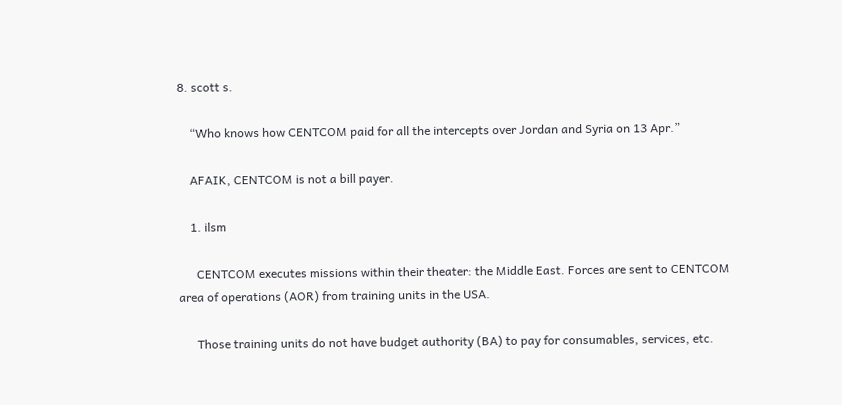8. scott s.

    “Who knows how CENTCOM paid for all the intercepts over Jordan and Syria on 13 Apr.”

    AFAIK, CENTCOM is not a bill payer.

    1. ilsm

      CENTCOM executes missions within their theater: the Middle East. Forces are sent to CENTCOM area of operations (AOR) from training units in the USA.

      Those training units do not have budget authority (BA) to pay for consumables, services, etc.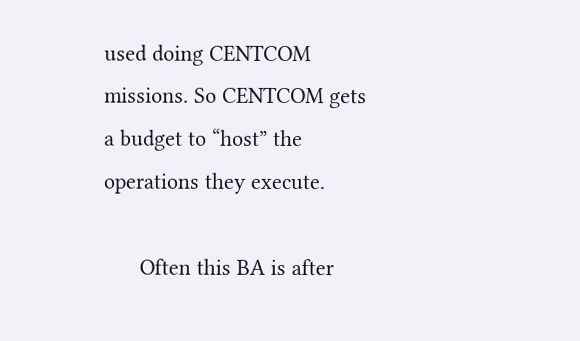used doing CENTCOM missions. So CENTCOM gets a budget to “host” the operations they execute.

      Often this BA is after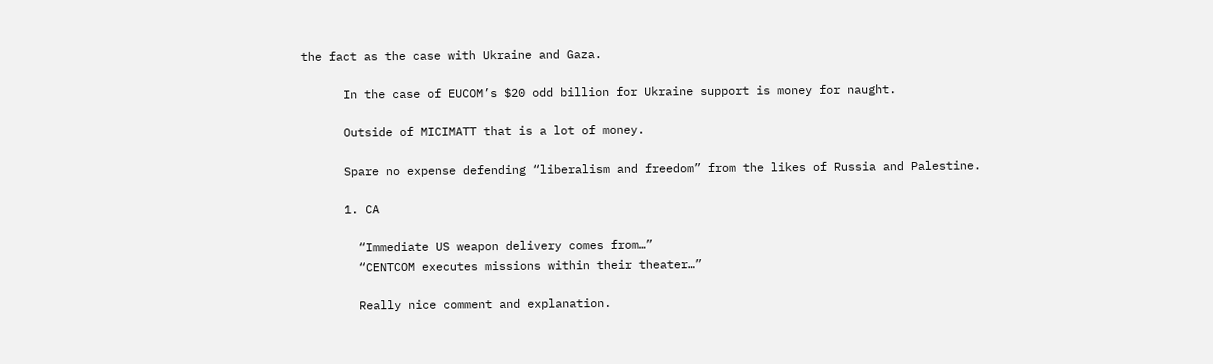the fact as the case with Ukraine and Gaza.

      In the case of EUCOM’s $20 odd billion for Ukraine support is money for naught.

      Outside of MICIMATT that is a lot of money.

      Spare no expense defending “liberalism and freedom” from the likes of Russia and Palestine.

      1. CA

        “Immediate US weapon delivery comes from…”
        “CENTCOM executes missions within their theater…”

        Really nice comment and explanation.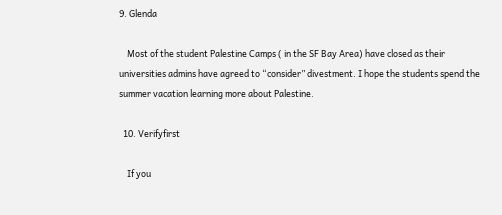9. Glenda

    Most of the student Palestine Camps ( in the SF Bay Area) have closed as their universities admins have agreed to “consider” divestment. I hope the students spend the summer vacation learning more about Palestine.

  10. Verifyfirst

    If you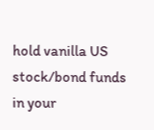hold vanilla US stock/bond funds in your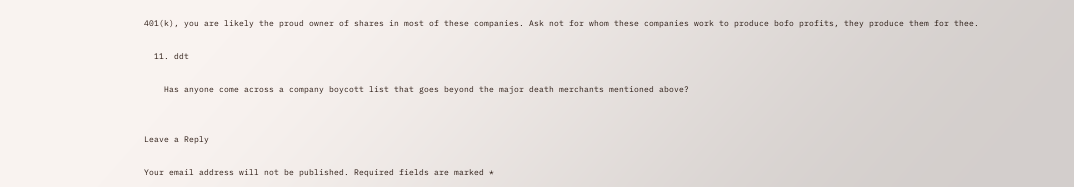401(k), you are likely the proud owner of shares in most of these companies. Ask not for whom these companies work to produce bofo profits, they produce them for thee.

  11. ddt

    Has anyone come across a company boycott list that goes beyond the major death merchants mentioned above?


Leave a Reply

Your email address will not be published. Required fields are marked *